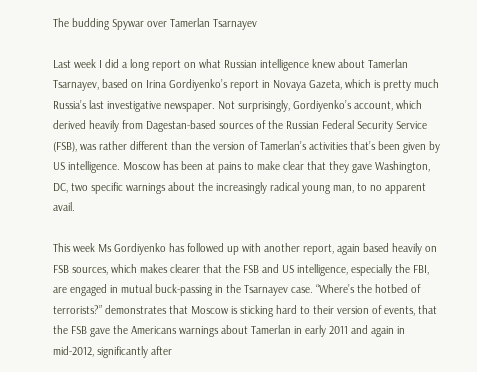The budding Spywar over Tamerlan Tsarnayev

Last week I did a long report on what Russian intelligence knew about Tamerlan Tsarnayev, based on Irina Gordiyenko’s report in Novaya Gazeta, which is pretty much Russia’s last investigative newspaper. Not surprisingly, Gordiyenko’s account, which derived heavily from Dagestan-based sources of the Russian Federal Security Service (FSB), was rather different than the version of Tamerlan’s activities that’s been given by US intelligence. Moscow has been at pains to make clear that they gave Washington, DC, two specific warnings about the increasingly radical young man, to no apparent avail.

This week Ms Gordiyenko has followed up with another report, again based heavily on FSB sources, which makes clearer that the FSB and US intelligence, especially the FBI, are engaged in mutual buck-passing in the Tsarnayev case. “Where’s the hotbed of terrorists?” demonstrates that Moscow is sticking hard to their version of events, that the FSB gave the Americans warnings about Tamerlan in early 2011 and again in mid-2012, significantly after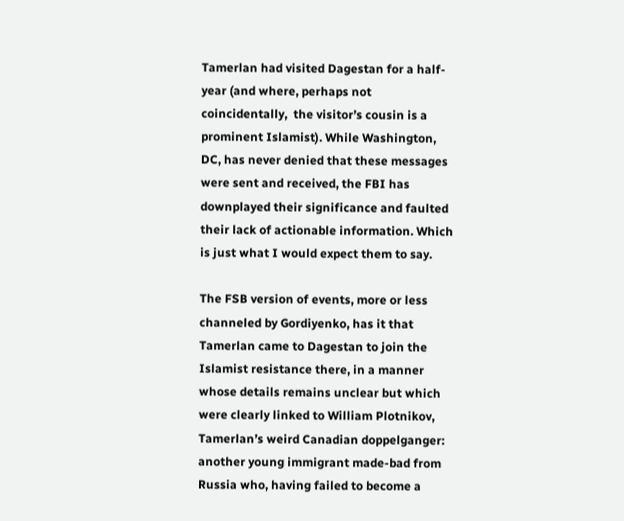Tamerlan had visited Dagestan for a half-year (and where, perhaps not coincidentally,  the visitor’s cousin is a prominent Islamist). While Washington, DC, has never denied that these messages were sent and received, the FBI has downplayed their significance and faulted their lack of actionable information. Which is just what I would expect them to say.

The FSB version of events, more or less channeled by Gordiyenko, has it that Tamerlan came to Dagestan to join the Islamist resistance there, in a manner whose details remains unclear but which were clearly linked to William Plotnikov, Tamerlan’s weird Canadian doppelganger: another young immigrant made-bad from Russia who, having failed to become a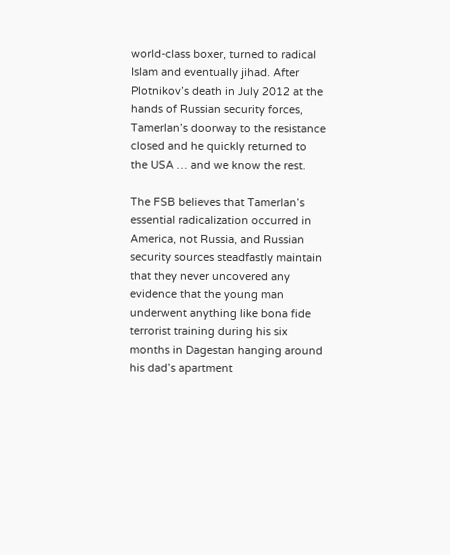world-class boxer, turned to radical Islam and eventually jihad. After Plotnikov’s death in July 2012 at the hands of Russian security forces, Tamerlan’s doorway to the resistance closed and he quickly returned to the USA … and we know the rest.

The FSB believes that Tamerlan’s essential radicalization occurred in America, not Russia, and Russian security sources steadfastly maintain that they never uncovered any evidence that the young man underwent anything like bona fide terrorist training during his six months in Dagestan hanging around his dad’s apartment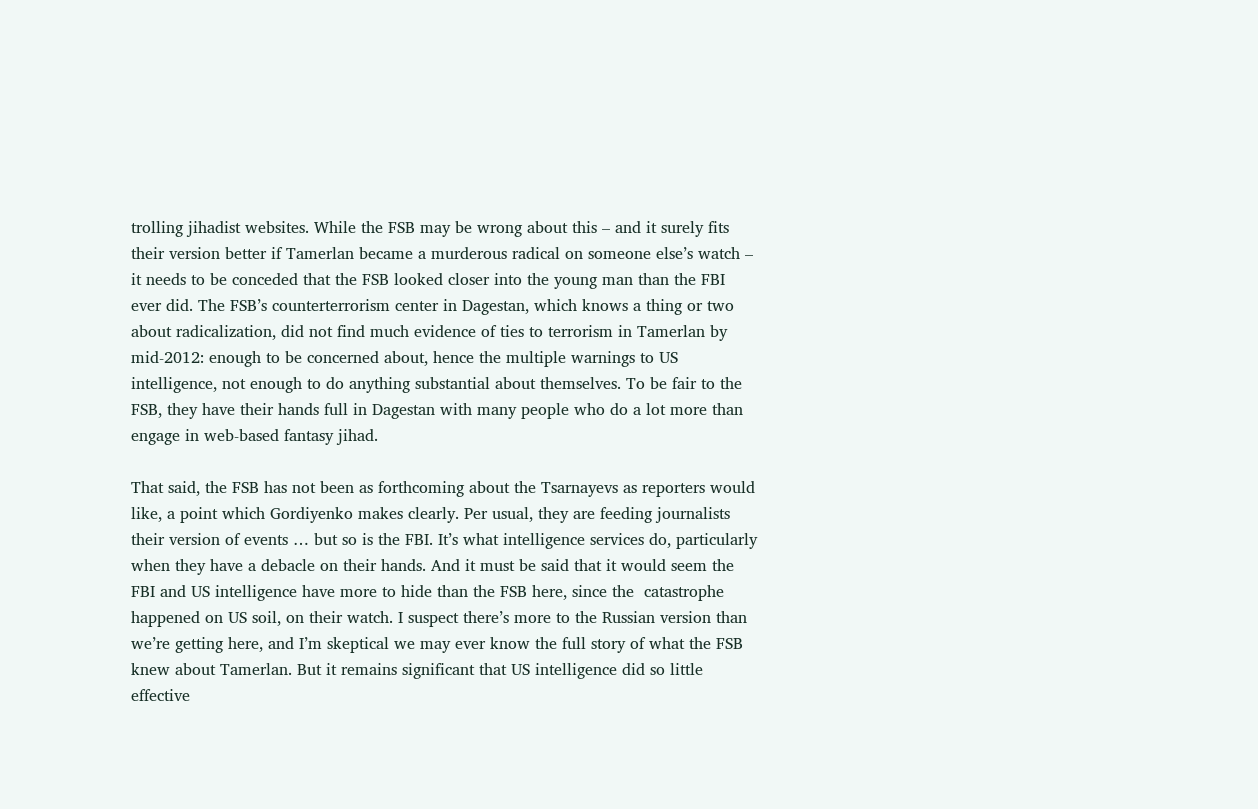trolling jihadist websites. While the FSB may be wrong about this – and it surely fits their version better if Tamerlan became a murderous radical on someone else’s watch – it needs to be conceded that the FSB looked closer into the young man than the FBI ever did. The FSB’s counterterrorism center in Dagestan, which knows a thing or two about radicalization, did not find much evidence of ties to terrorism in Tamerlan by mid-2012: enough to be concerned about, hence the multiple warnings to US intelligence, not enough to do anything substantial about themselves. To be fair to the FSB, they have their hands full in Dagestan with many people who do a lot more than engage in web-based fantasy jihad.

That said, the FSB has not been as forthcoming about the Tsarnayevs as reporters would like, a point which Gordiyenko makes clearly. Per usual, they are feeding journalists their version of events … but so is the FBI. It’s what intelligence services do, particularly when they have a debacle on their hands. And it must be said that it would seem the FBI and US intelligence have more to hide than the FSB here, since the  catastrophe happened on US soil, on their watch. I suspect there’s more to the Russian version than we’re getting here, and I’m skeptical we may ever know the full story of what the FSB knew about Tamerlan. But it remains significant that US intelligence did so little effective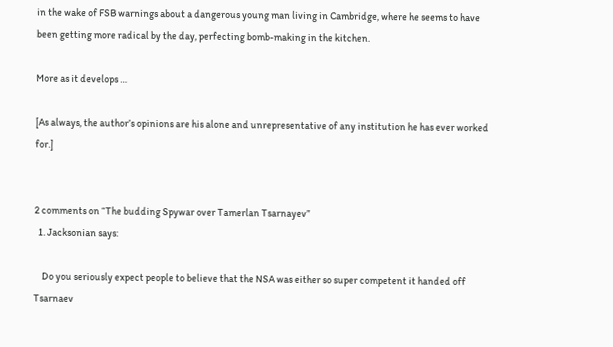in the wake of FSB warnings about a dangerous young man living in Cambridge, where he seems to have been getting more radical by the day, perfecting bomb-making in the kitchen.

More as it develops …

[As always, the author’s opinions are his alone and unrepresentative of any institution he has ever worked for.]


2 comments on “The budding Spywar over Tamerlan Tsarnayev”
  1. Jacksonian says:

    Do you seriously expect people to believe that the NSA was either so super competent it handed off Tsarnaev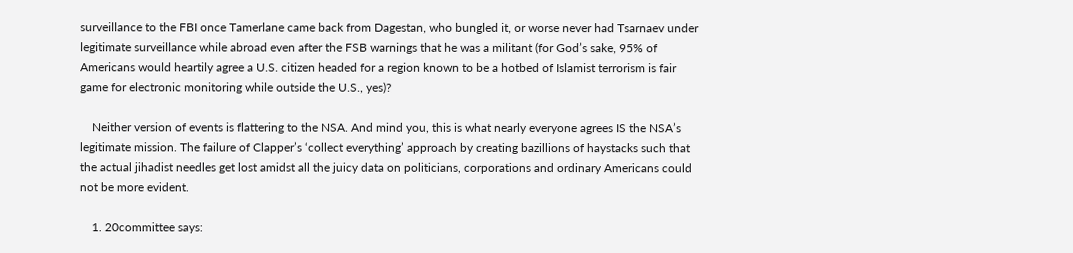surveillance to the FBI once Tamerlane came back from Dagestan, who bungled it, or worse never had Tsarnaev under legitimate surveillance while abroad even after the FSB warnings that he was a militant (for God’s sake, 95% of Americans would heartily agree a U.S. citizen headed for a region known to be a hotbed of Islamist terrorism is fair game for electronic monitoring while outside the U.S., yes)?

    Neither version of events is flattering to the NSA. And mind you, this is what nearly everyone agrees IS the NSA’s legitimate mission. The failure of Clapper’s ‘collect everything’ approach by creating bazillions of haystacks such that the actual jihadist needles get lost amidst all the juicy data on politicians, corporations and ordinary Americans could not be more evident.

    1. 20committee says: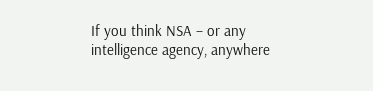If you think NSA – or any intelligence agency, anywhere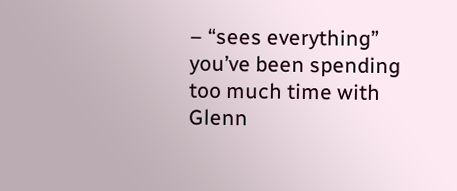– “sees everything” you’ve been spending too much time with Glenn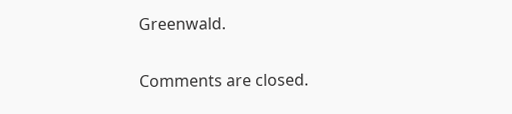Greenwald.

Comments are closed.